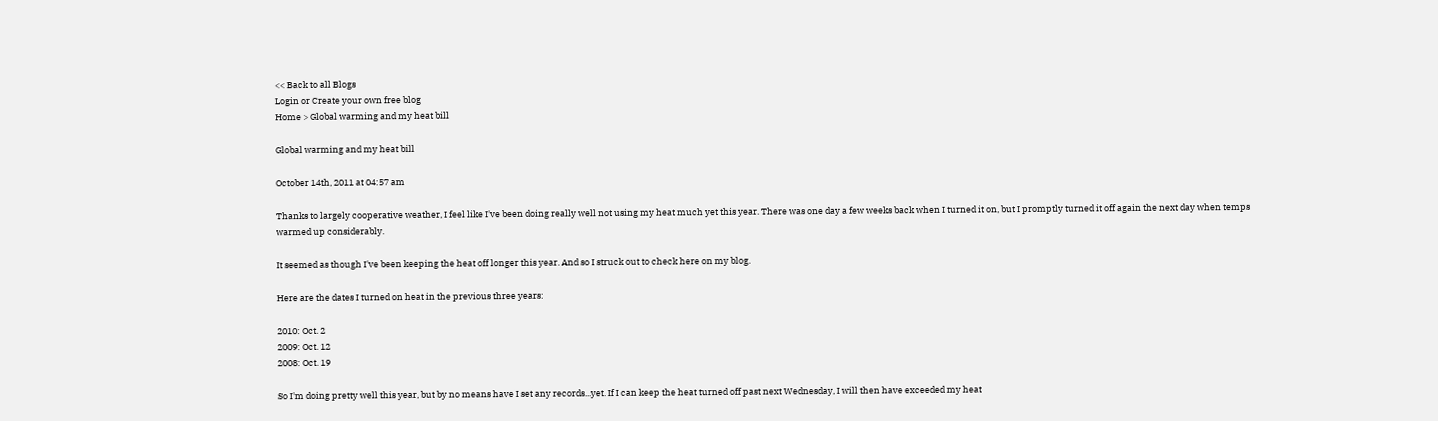<< Back to all Blogs
Login or Create your own free blog
Home > Global warming and my heat bill

Global warming and my heat bill

October 14th, 2011 at 04:57 am

Thanks to largely cooperative weather, I feel like I've been doing really well not using my heat much yet this year. There was one day a few weeks back when I turned it on, but I promptly turned it off again the next day when temps warmed up considerably.

It seemed as though I've been keeping the heat off longer this year. And so I struck out to check here on my blog.

Here are the dates I turned on heat in the previous three years:

2010: Oct. 2
2009: Oct. 12
2008: Oct. 19

So I'm doing pretty well this year, but by no means have I set any records...yet. If I can keep the heat turned off past next Wednesday, I will then have exceeded my heat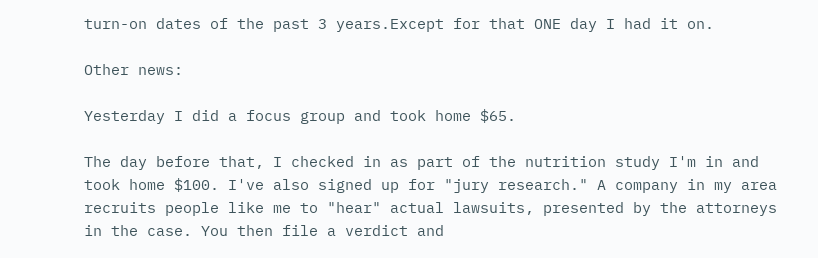turn-on dates of the past 3 years.Except for that ONE day I had it on.

Other news:

Yesterday I did a focus group and took home $65.

The day before that, I checked in as part of the nutrition study I'm in and took home $100. I've also signed up for "jury research." A company in my area recruits people like me to "hear" actual lawsuits, presented by the attorneys in the case. You then file a verdict and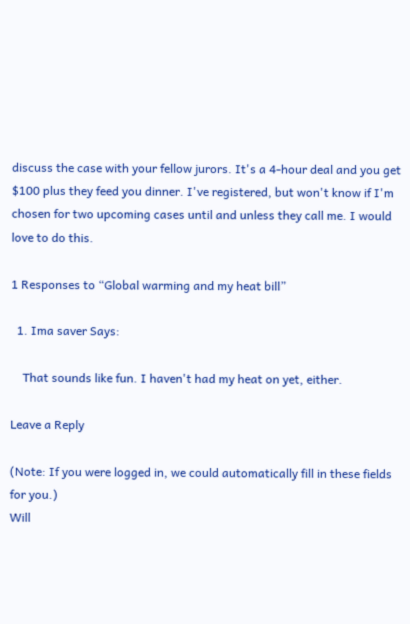discuss the case with your fellow jurors. It's a 4-hour deal and you get $100 plus they feed you dinner. I've registered, but won't know if I'm chosen for two upcoming cases until and unless they call me. I would love to do this.

1 Responses to “Global warming and my heat bill”

  1. Ima saver Says:

    That sounds like fun. I haven't had my heat on yet, either.

Leave a Reply

(Note: If you were logged in, we could automatically fill in these fields for you.)
Will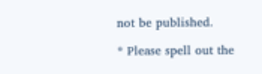not be published.

* Please spell out the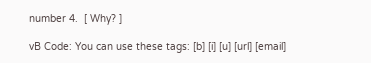number 4.  [ Why? ]

vB Code: You can use these tags: [b] [i] [u] [url] [email]